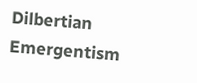Dilbertian Emergentism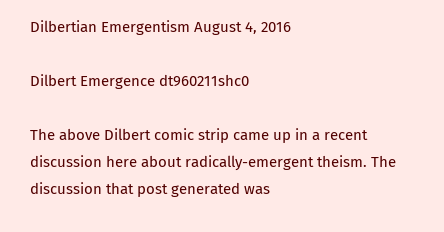Dilbertian Emergentism August 4, 2016

Dilbert Emergence dt960211shc0

The above Dilbert comic strip came up in a recent discussion here about radically-emergent theism. The discussion that post generated was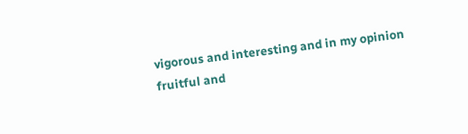vigorous and interesting and in my opinion fruitful and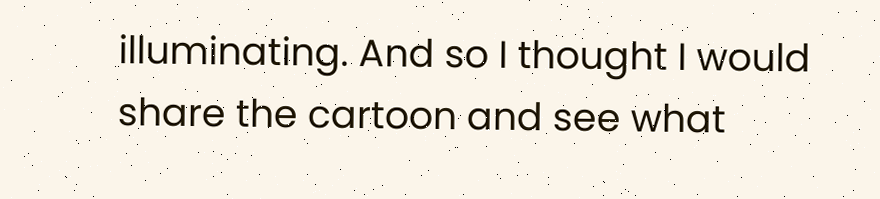illuminating. And so I thought I would share the cartoon and see what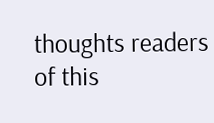thoughts readers of this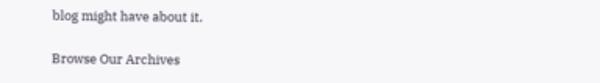blog might have about it.

Browse Our Archives